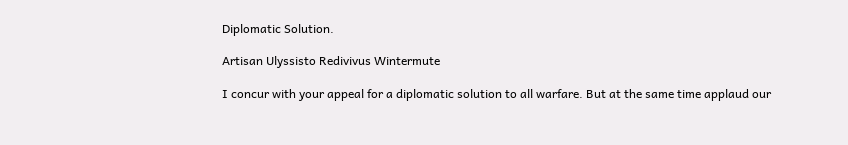Diplomatic Solution.

Artisan Ulyssisto Redivivus Wintermute

I concur with your appeal for a diplomatic solution to all warfare. But at the same time applaud our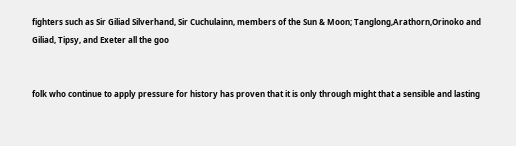fighters such as Sir Giliad Silverhand, Sir Cuchulainn, members of the Sun & Moon; Tanglong,Arathorn,Orinoko and Giliad, Tipsy, and Exeter all the goo


folk who continue to apply pressure for history has proven that it is only through might that a sensible and lasting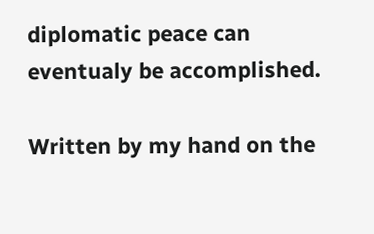diplomatic peace can eventualy be accomplished.

Written by my hand on the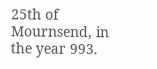25th of Mournsend, in the year 993.